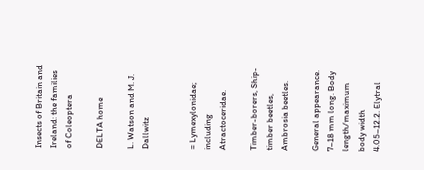Insects of Britain and Ireland: the families of Coleoptera

DELTA home

L. Watson and M. J. Dallwitz


= Lymexylonidae; including Atractoceridae.

Timber-borers, Ship-timber beetles, Ambrosia beetles.

General appearance. 7–18 mm long. Body length/maximum body width 4.05–12.2. Elytral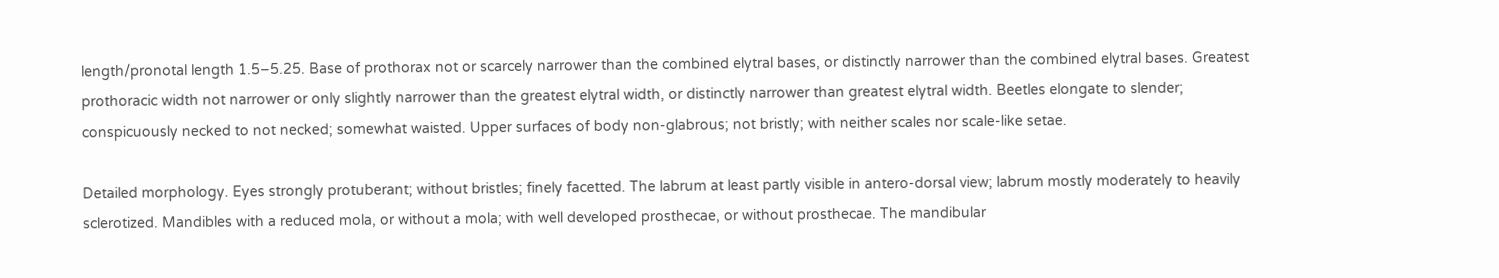length/pronotal length 1.5–5.25. Base of prothorax not or scarcely narrower than the combined elytral bases, or distinctly narrower than the combined elytral bases. Greatest prothoracic width not narrower or only slightly narrower than the greatest elytral width, or distinctly narrower than greatest elytral width. Beetles elongate to slender; conspicuously necked to not necked; somewhat waisted. Upper surfaces of body non-glabrous; not bristly; with neither scales nor scale-like setae.

Detailed morphology. Eyes strongly protuberant; without bristles; finely facetted. The labrum at least partly visible in antero-dorsal view; labrum mostly moderately to heavily sclerotized. Mandibles with a reduced mola, or without a mola; with well developed prosthecae, or without prosthecae. The mandibular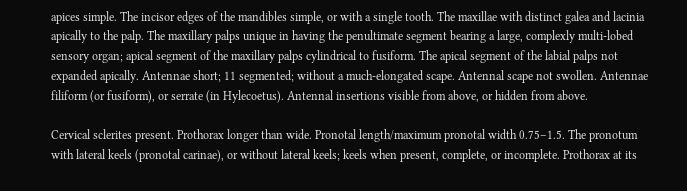apices simple. The incisor edges of the mandibles simple, or with a single tooth. The maxillae with distinct galea and lacinia apically to the palp. The maxillary palps unique in having the penultimate segment bearing a large, complexly multi-lobed sensory organ; apical segment of the maxillary palps cylindrical to fusiform. The apical segment of the labial palps not expanded apically. Antennae short; 11 segmented; without a much-elongated scape. Antennal scape not swollen. Antennae filiform (or fusiform), or serrate (in Hylecoetus). Antennal insertions visible from above, or hidden from above.

Cervical sclerites present. Prothorax longer than wide. Pronotal length/maximum pronotal width 0.75–1.5. The pronotum with lateral keels (pronotal carinae), or without lateral keels; keels when present, complete, or incomplete. Prothorax at its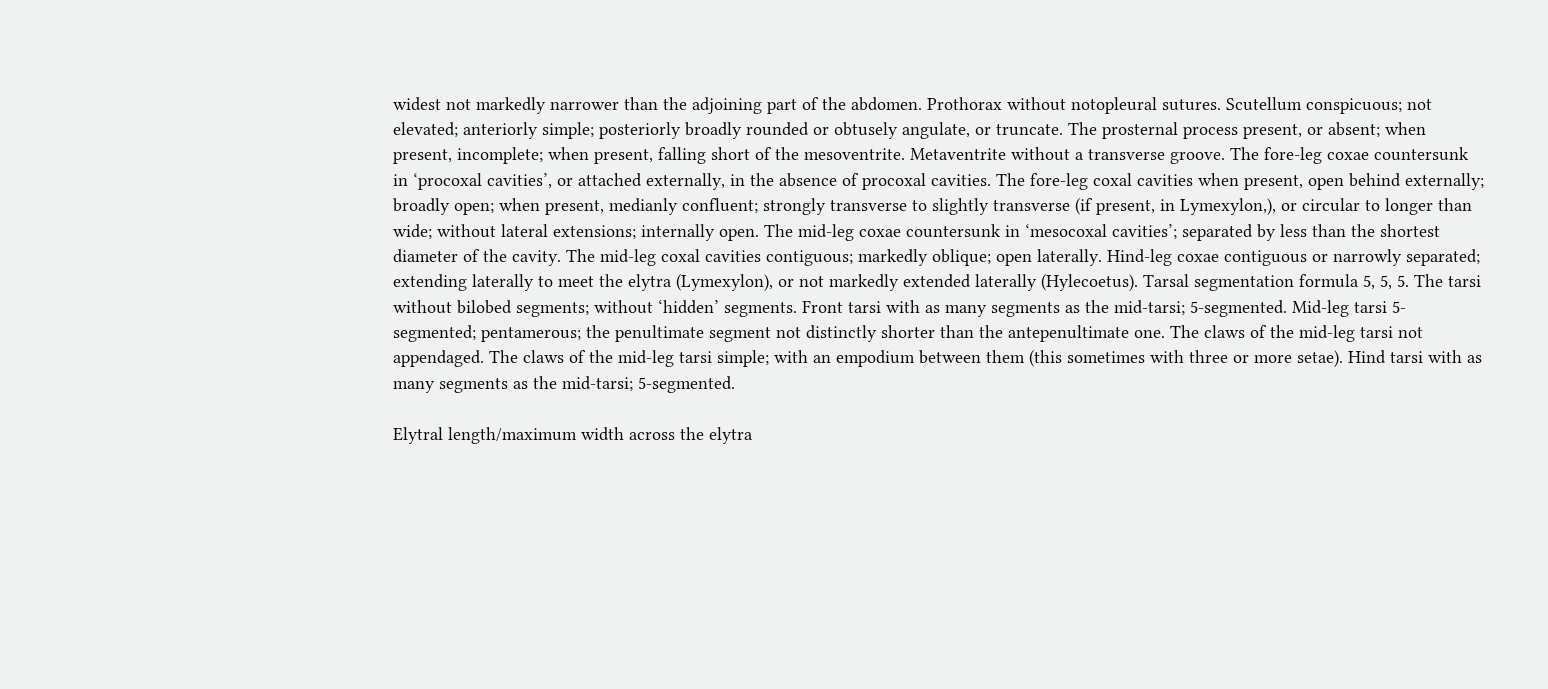widest not markedly narrower than the adjoining part of the abdomen. Prothorax without notopleural sutures. Scutellum conspicuous; not elevated; anteriorly simple; posteriorly broadly rounded or obtusely angulate, or truncate. The prosternal process present, or absent; when present, incomplete; when present, falling short of the mesoventrite. Metaventrite without a transverse groove. The fore-leg coxae countersunk in ‘procoxal cavities’, or attached externally, in the absence of procoxal cavities. The fore-leg coxal cavities when present, open behind externally; broadly open; when present, medianly confluent; strongly transverse to slightly transverse (if present, in Lymexylon,), or circular to longer than wide; without lateral extensions; internally open. The mid-leg coxae countersunk in ‘mesocoxal cavities’; separated by less than the shortest diameter of the cavity. The mid-leg coxal cavities contiguous; markedly oblique; open laterally. Hind-leg coxae contiguous or narrowly separated; extending laterally to meet the elytra (Lymexylon), or not markedly extended laterally (Hylecoetus). Tarsal segmentation formula 5, 5, 5. The tarsi without bilobed segments; without ‘hidden’ segments. Front tarsi with as many segments as the mid-tarsi; 5-segmented. Mid-leg tarsi 5-segmented; pentamerous; the penultimate segment not distinctly shorter than the antepenultimate one. The claws of the mid-leg tarsi not appendaged. The claws of the mid-leg tarsi simple; with an empodium between them (this sometimes with three or more setae). Hind tarsi with as many segments as the mid-tarsi; 5-segmented.

Elytral length/maximum width across the elytra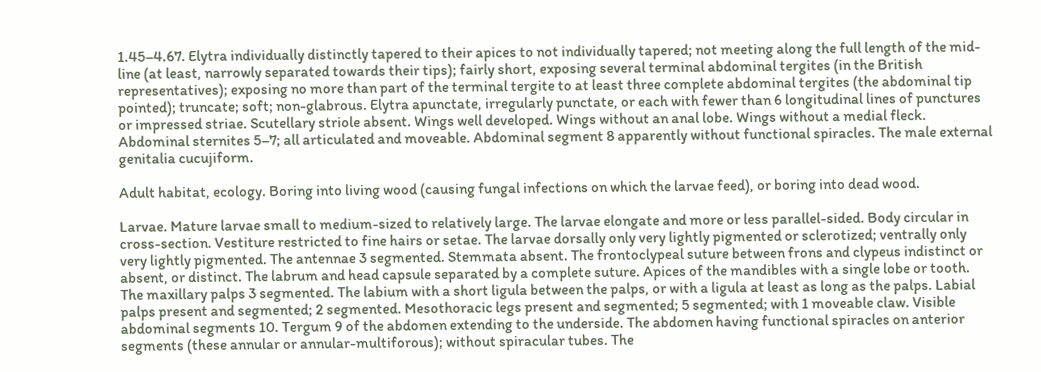1.45–4.67. Elytra individually distinctly tapered to their apices to not individually tapered; not meeting along the full length of the mid-line (at least, narrowly separated towards their tips); fairly short, exposing several terminal abdominal tergites (in the British representatives); exposing no more than part of the terminal tergite to at least three complete abdominal tergites (the abdominal tip pointed); truncate; soft; non-glabrous. Elytra apunctate, irregularly punctate, or each with fewer than 6 longitudinal lines of punctures or impressed striae. Scutellary striole absent. Wings well developed. Wings without an anal lobe. Wings without a medial fleck. Abdominal sternites 5–7; all articulated and moveable. Abdominal segment 8 apparently without functional spiracles. The male external genitalia cucujiform.

Adult habitat, ecology. Boring into living wood (causing fungal infections on which the larvae feed), or boring into dead wood.

Larvae. Mature larvae small to medium-sized to relatively large. The larvae elongate and more or less parallel-sided. Body circular in cross-section. Vestiture restricted to fine hairs or setae. The larvae dorsally only very lightly pigmented or sclerotized; ventrally only very lightly pigmented. The antennae 3 segmented. Stemmata absent. The frontoclypeal suture between frons and clypeus indistinct or absent, or distinct. The labrum and head capsule separated by a complete suture. Apices of the mandibles with a single lobe or tooth. The maxillary palps 3 segmented. The labium with a short ligula between the palps, or with a ligula at least as long as the palps. Labial palps present and segmented; 2 segmented. Mesothoracic legs present and segmented; 5 segmented; with 1 moveable claw. Visible abdominal segments 10. Tergum 9 of the abdomen extending to the underside. The abdomen having functional spiracles on anterior segments (these annular or annular-multiforous); without spiracular tubes. The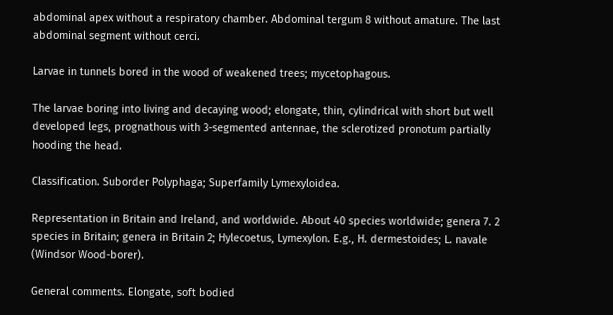abdominal apex without a respiratory chamber. Abdominal tergum 8 without amature. The last abdominal segment without cerci.

Larvae in tunnels bored in the wood of weakened trees; mycetophagous.

The larvae boring into living and decaying wood; elongate, thin, cylindrical with short but well developed legs, prognathous with 3-segmented antennae, the sclerotized pronotum partially hooding the head.

Classification. Suborder Polyphaga; Superfamily Lymexyloidea.

Representation in Britain and Ireland, and worldwide. About 40 species worldwide; genera 7. 2 species in Britain; genera in Britain 2; Hylecoetus, Lymexylon. E.g., H. dermestoides; L. navale (Windsor Wood-borer).

General comments. Elongate, soft bodied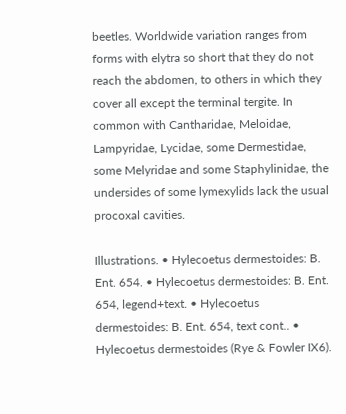beetles. Worldwide variation ranges from forms with elytra so short that they do not reach the abdomen, to others in which they cover all except the terminal tergite. In common with Cantharidae, Meloidae, Lampyridae, Lycidae, some Dermestidae, some Melyridae and some Staphylinidae, the undersides of some lymexylids lack the usual procoxal cavities.

Illustrations. • Hylecoetus dermestoides: B. Ent. 654. • Hylecoetus dermestoides: B. Ent. 654, legend+text. • Hylecoetus dermestoides: B. Ent. 654, text cont.. • Hylecoetus dermestoides (Rye & Fowler IX6).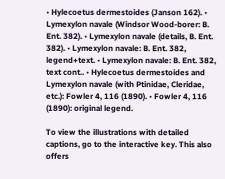• Hylecoetus dermestoides (Janson 162). • Lymexylon navale (Windsor Wood-borer: B. Ent. 382). • Lymexylon navale (details, B. Ent. 382). • Lymexylon navale: B. Ent. 382, legend+text. • Lymexylon navale: B. Ent. 382, text cont.. • Hylecoetus dermestoides and Lymexylon navale (with Ptinidae, Cleridae, etc.): Fowler 4, 116 (1890). • Fowler 4, 116 (1890): original legend.

To view the illustrations with detailed captions, go to the interactive key. This also offers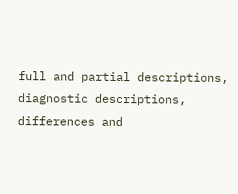full and partial descriptions, diagnostic descriptions, differences and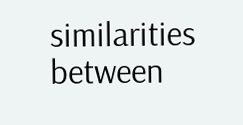similarities between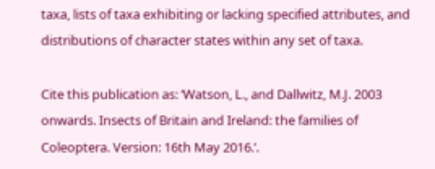taxa, lists of taxa exhibiting or lacking specified attributes, and distributions of character states within any set of taxa.

Cite this publication as: ‘Watson, L., and Dallwitz, M.J. 2003 onwards. Insects of Britain and Ireland: the families of Coleoptera. Version: 16th May 2016.’.